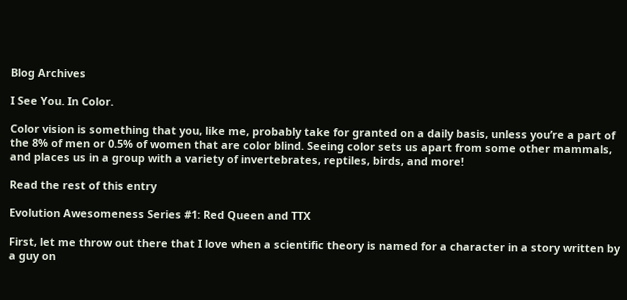Blog Archives

I See You. In Color.

Color vision is something that you, like me, probably take for granted on a daily basis, unless you’re a part of the 8% of men or 0.5% of women that are color blind. Seeing color sets us apart from some other mammals, and places us in a group with a variety of invertebrates, reptiles, birds, and more!

Read the rest of this entry

Evolution Awesomeness Series #1: Red Queen and TTX

First, let me throw out there that I love when a scientific theory is named for a character in a story written by a guy on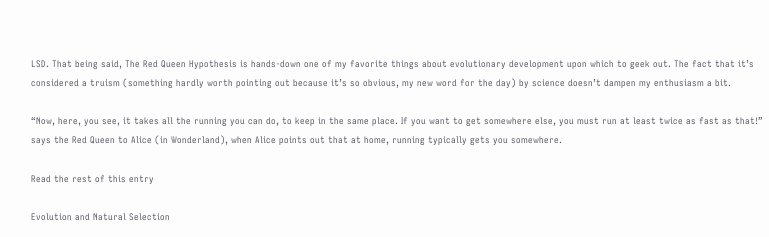LSD. That being said, The Red Queen Hypothesis is hands-down one of my favorite things about evolutionary development upon which to geek out. The fact that it’s considered a truism (something hardly worth pointing out because it’s so obvious, my new word for the day) by science doesn’t dampen my enthusiasm a bit.

“Now, here, you see, it takes all the running you can do, to keep in the same place. If you want to get somewhere else, you must run at least twice as fast as that!” says the Red Queen to Alice (in Wonderland), when Alice points out that at home, running typically gets you somewhere.

Read the rest of this entry

Evolution and Natural Selection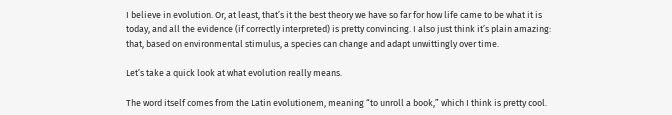I believe in evolution. Or, at least, that’s it the best theory we have so far for how life came to be what it is today, and all the evidence (if correctly interpreted) is pretty convincing. I also just think it’s plain amazing: that, based on environmental stimulus, a species can change and adapt unwittingly over time.

Let’s take a quick look at what evolution really means.

The word itself comes from the Latin evolutionem, meaning “to unroll a book,” which I think is pretty cool.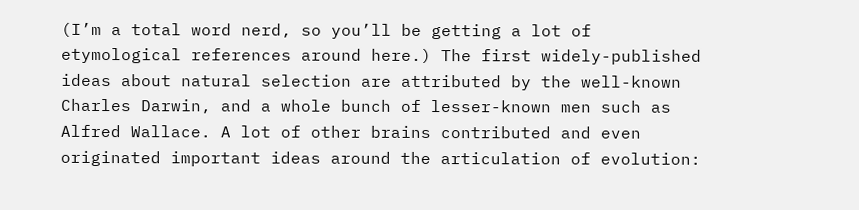(I’m a total word nerd, so you’ll be getting a lot of etymological references around here.) The first widely-published ideas about natural selection are attributed by the well-known Charles Darwin, and a whole bunch of lesser-known men such as Alfred Wallace. A lot of other brains contributed and even originated important ideas around the articulation of evolution: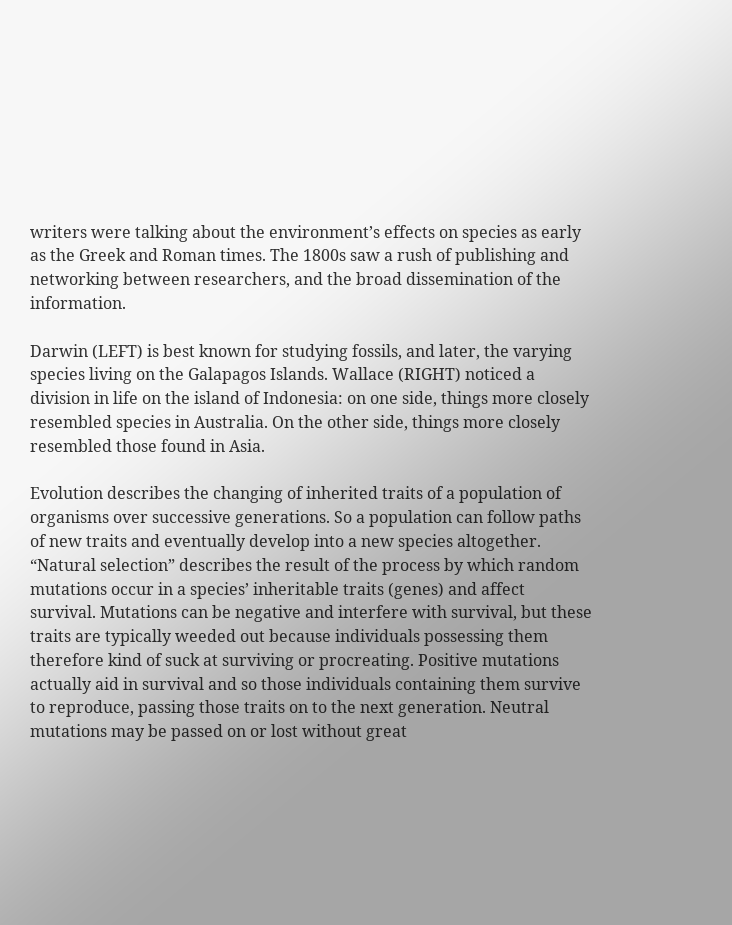writers were talking about the environment’s effects on species as early as the Greek and Roman times. The 1800s saw a rush of publishing and networking between researchers, and the broad dissemination of the information.

Darwin (LEFT) is best known for studying fossils, and later, the varying species living on the Galapagos Islands. Wallace (RIGHT) noticed a division in life on the island of Indonesia: on one side, things more closely resembled species in Australia. On the other side, things more closely resembled those found in Asia.

Evolution describes the changing of inherited traits of a population of organisms over successive generations. So a population can follow paths of new traits and eventually develop into a new species altogether. “Natural selection” describes the result of the process by which random mutations occur in a species’ inheritable traits (genes) and affect survival. Mutations can be negative and interfere with survival, but these traits are typically weeded out because individuals possessing them therefore kind of suck at surviving or procreating. Positive mutations actually aid in survival and so those individuals containing them survive to reproduce, passing those traits on to the next generation. Neutral mutations may be passed on or lost without great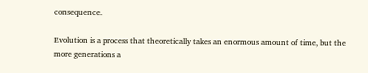consequence.

Evolution is a process that theoretically takes an enormous amount of time, but the more generations a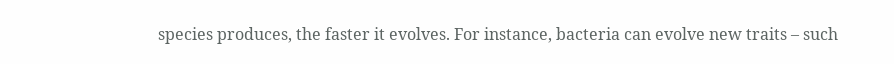species produces, the faster it evolves. For instance, bacteria can evolve new traits – such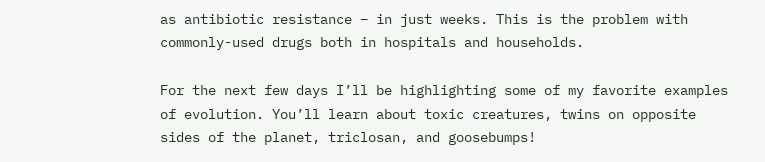as antibiotic resistance – in just weeks. This is the problem with commonly-used drugs both in hospitals and households.

For the next few days I’ll be highlighting some of my favorite examples of evolution. You’ll learn about toxic creatures, twins on opposite sides of the planet, triclosan, and goosebumps!